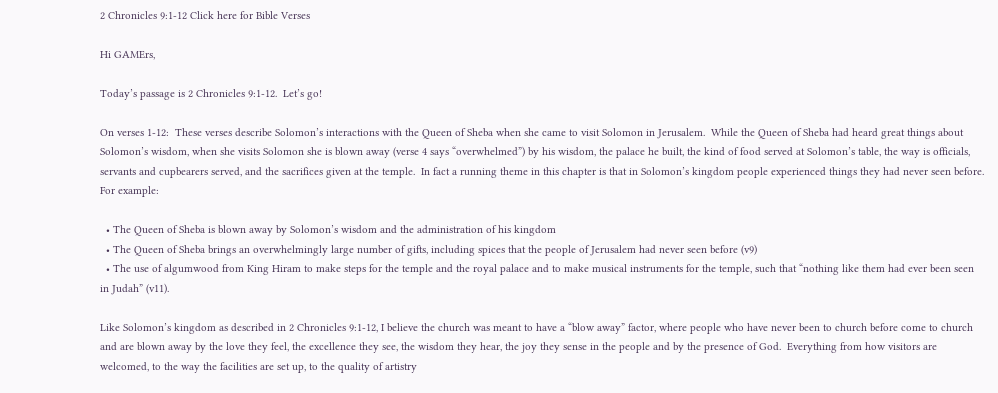2 Chronicles 9:1-12 Click here for Bible Verses

Hi GAMErs,

Today’s passage is 2 Chronicles 9:1-12.  Let’s go!

On verses 1-12:  These verses describe Solomon’s interactions with the Queen of Sheba when she came to visit Solomon in Jerusalem.  While the Queen of Sheba had heard great things about Solomon’s wisdom, when she visits Solomon she is blown away (verse 4 says “overwhelmed”) by his wisdom, the palace he built, the kind of food served at Solomon’s table, the way is officials, servants and cupbearers served, and the sacrifices given at the temple.  In fact a running theme in this chapter is that in Solomon’s kingdom people experienced things they had never seen before.  For example:

  • The Queen of Sheba is blown away by Solomon’s wisdom and the administration of his kingdom
  • The Queen of Sheba brings an overwhelmingly large number of gifts, including spices that the people of Jerusalem had never seen before (v9)
  • The use of algumwood from King Hiram to make steps for the temple and the royal palace and to make musical instruments for the temple, such that “nothing like them had ever been seen in Judah” (v11).

Like Solomon’s kingdom as described in 2 Chronicles 9:1-12, I believe the church was meant to have a “blow away” factor, where people who have never been to church before come to church and are blown away by the love they feel, the excellence they see, the wisdom they hear, the joy they sense in the people and by the presence of God.  Everything from how visitors are welcomed, to the way the facilities are set up, to the quality of artistry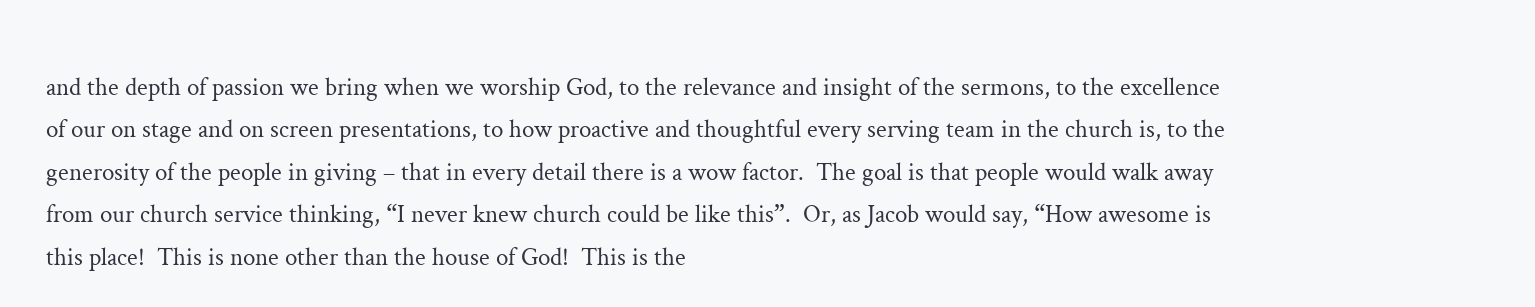and the depth of passion we bring when we worship God, to the relevance and insight of the sermons, to the excellence of our on stage and on screen presentations, to how proactive and thoughtful every serving team in the church is, to the generosity of the people in giving – that in every detail there is a wow factor.  The goal is that people would walk away from our church service thinking, “I never knew church could be like this”.  Or, as Jacob would say, “How awesome is this place!  This is none other than the house of God!  This is the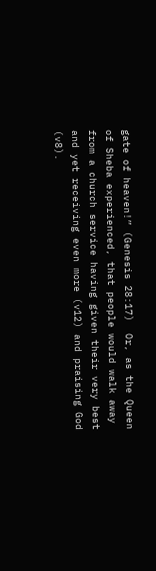gate of heaven!” (Genesis 28:17)  Or, as the Queen of Sheba experienced, that people would walk away from a church service having given their very best and yet receiving even more (v12) and praising God (v8).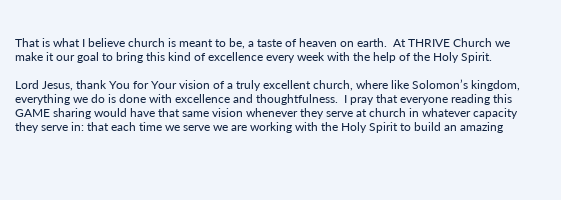That is what I believe church is meant to be, a taste of heaven on earth.  At THRIVE Church we make it our goal to bring this kind of excellence every week with the help of the Holy Spirit.

Lord Jesus, thank You for Your vision of a truly excellent church, where like Solomon’s kingdom, everything we do is done with excellence and thoughtfulness.  I pray that everyone reading this GAME sharing would have that same vision whenever they serve at church in whatever capacity they serve in: that each time we serve we are working with the Holy Spirit to build an amazing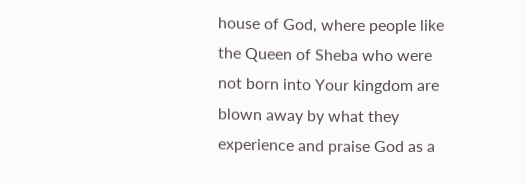house of God, where people like the Queen of Sheba who were not born into Your kingdom are blown away by what they experience and praise God as a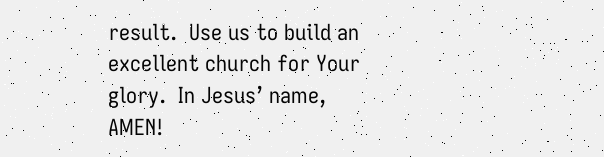result.  Use us to build an excellent church for Your glory.  In Jesus’ name, AMEN!